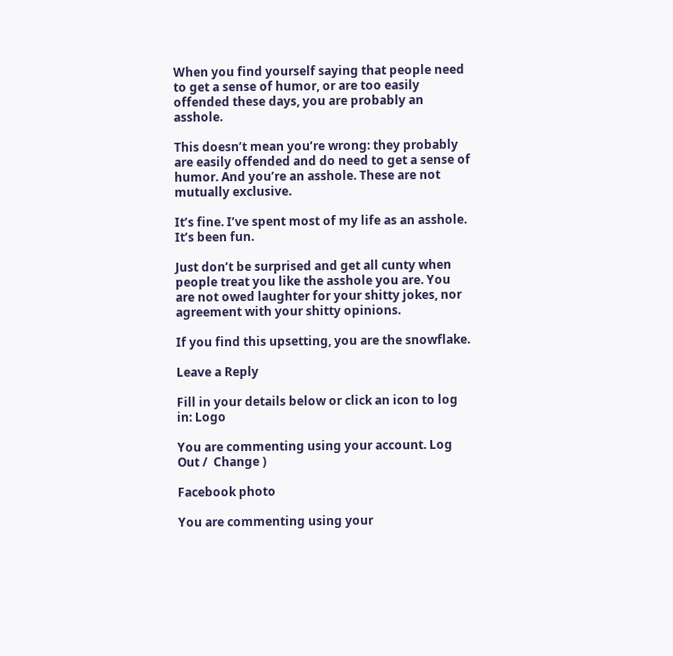When you find yourself saying that people need to get a sense of humor, or are too easily offended these days, you are probably an asshole.

This doesn’t mean you’re wrong: they probably are easily offended and do need to get a sense of humor. And you’re an asshole. These are not mutually exclusive.

It’s fine. I’ve spent most of my life as an asshole. It’s been fun.

Just don’t be surprised and get all cunty when people treat you like the asshole you are. You are not owed laughter for your shitty jokes, nor agreement with your shitty opinions.

If you find this upsetting, you are the snowflake.

Leave a Reply

Fill in your details below or click an icon to log in: Logo

You are commenting using your account. Log Out /  Change )

Facebook photo

You are commenting using your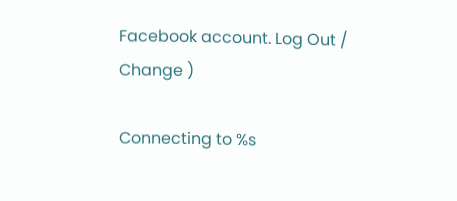Facebook account. Log Out /  Change )

Connecting to %s